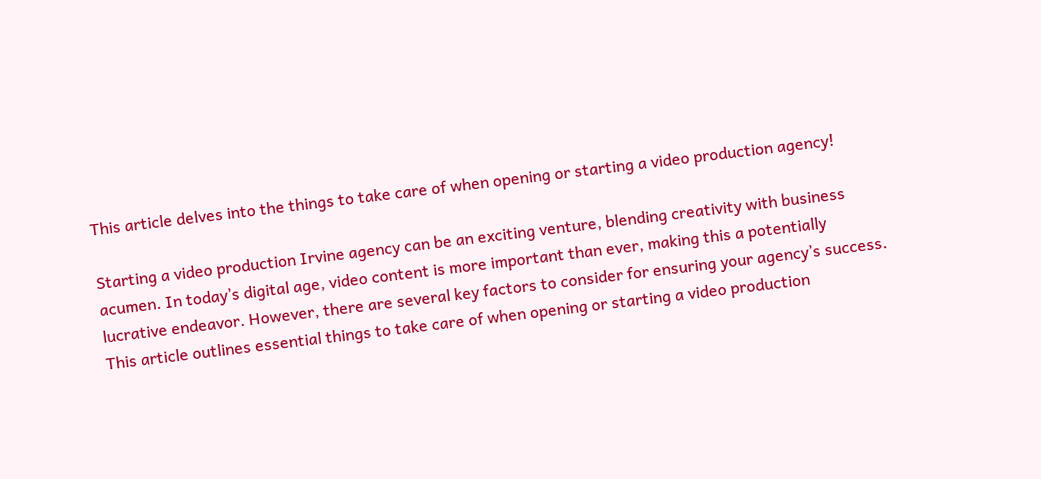This article delves into the things to take care of when opening or starting a video production agency!

Starting a video production Irvine agency can be an exciting venture, blending creativity with business acumen. In today’s digital age, video content is more important than ever, making this a potentially lucrative endeavor. However, there are several key factors to consider for ensuring your agency’s success. This article outlines essential things to take care of when opening or starting a video production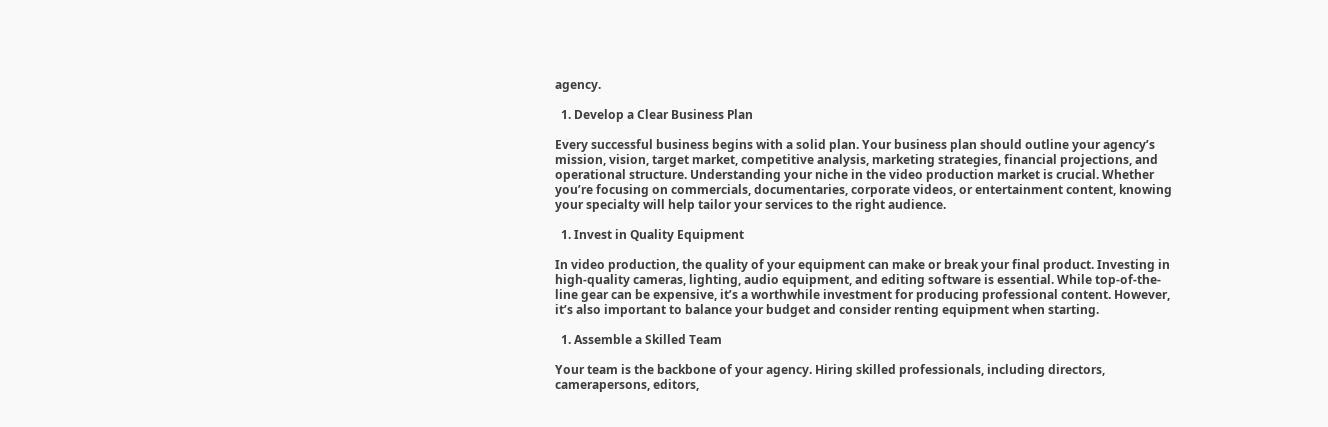agency.

  1. Develop a Clear Business Plan

Every successful business begins with a solid plan. Your business plan should outline your agency’s mission, vision, target market, competitive analysis, marketing strategies, financial projections, and operational structure. Understanding your niche in the video production market is crucial. Whether you’re focusing on commercials, documentaries, corporate videos, or entertainment content, knowing your specialty will help tailor your services to the right audience.

  1. Invest in Quality Equipment

In video production, the quality of your equipment can make or break your final product. Investing in high-quality cameras, lighting, audio equipment, and editing software is essential. While top-of-the-line gear can be expensive, it’s a worthwhile investment for producing professional content. However, it’s also important to balance your budget and consider renting equipment when starting.

  1. Assemble a Skilled Team

Your team is the backbone of your agency. Hiring skilled professionals, including directors, camerapersons, editors,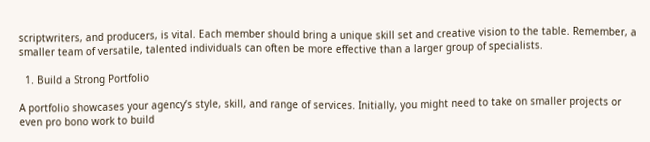scriptwriters, and producers, is vital. Each member should bring a unique skill set and creative vision to the table. Remember, a smaller team of versatile, talented individuals can often be more effective than a larger group of specialists.

  1. Build a Strong Portfolio

A portfolio showcases your agency’s style, skill, and range of services. Initially, you might need to take on smaller projects or even pro bono work to build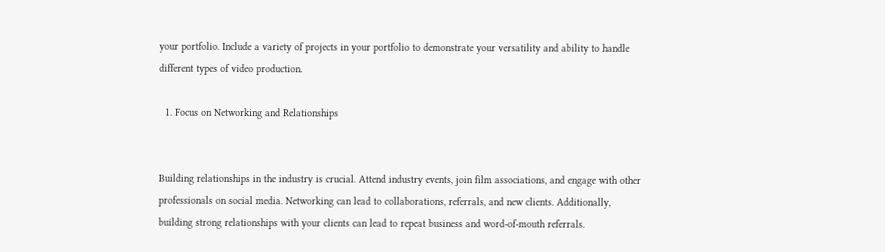your portfolio. Include a variety of projects in your portfolio to demonstrate your versatility and ability to handle different types of video production.

  1. Focus on Networking and Relationships


Building relationships in the industry is crucial. Attend industry events, join film associations, and engage with other professionals on social media. Networking can lead to collaborations, referrals, and new clients. Additionally, building strong relationships with your clients can lead to repeat business and word-of-mouth referrals.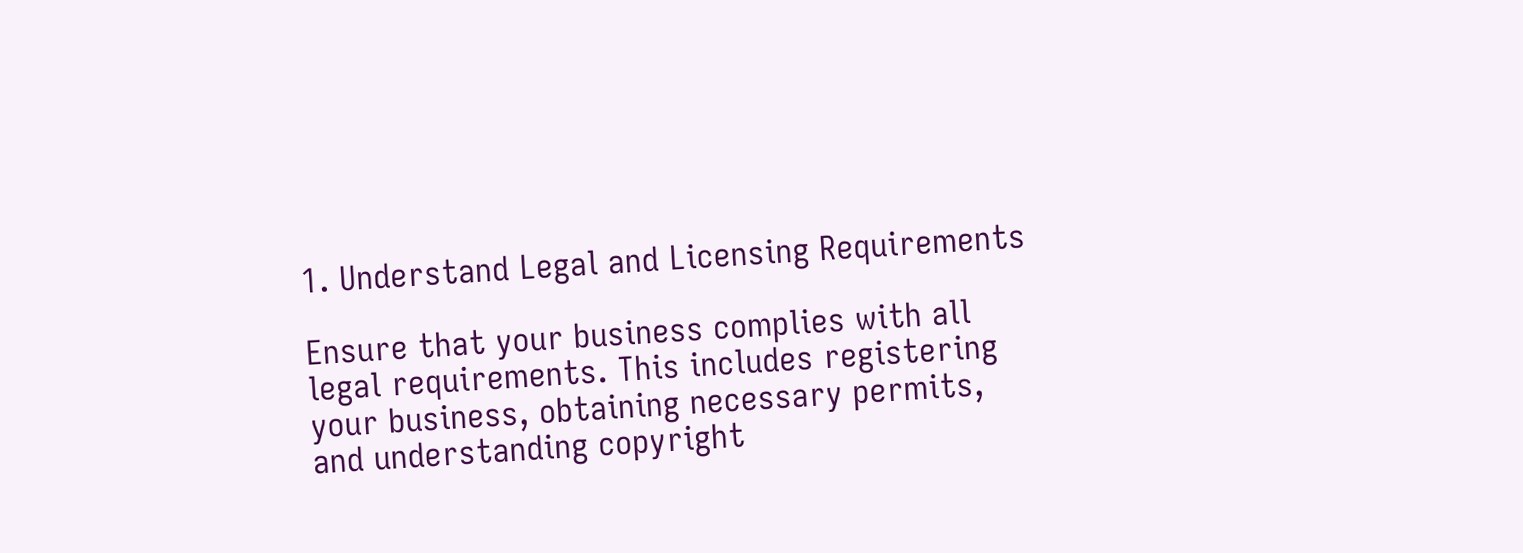1. Understand Legal and Licensing Requirements

Ensure that your business complies with all legal requirements. This includes registering your business, obtaining necessary permits, and understanding copyright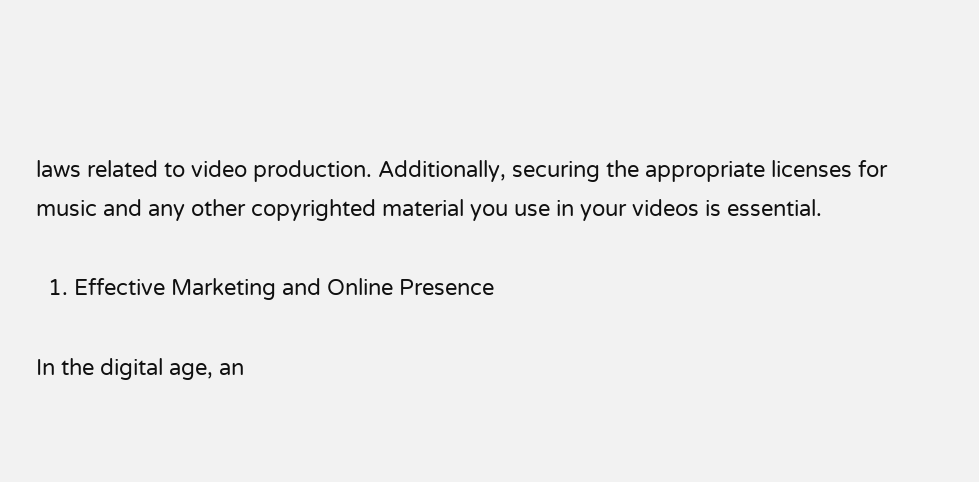laws related to video production. Additionally, securing the appropriate licenses for music and any other copyrighted material you use in your videos is essential.

  1. Effective Marketing and Online Presence

In the digital age, an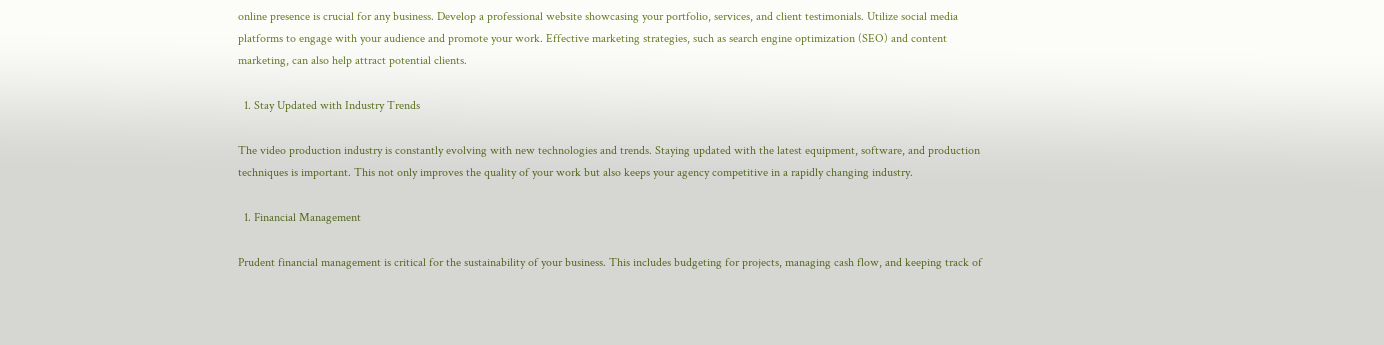online presence is crucial for any business. Develop a professional website showcasing your portfolio, services, and client testimonials. Utilize social media platforms to engage with your audience and promote your work. Effective marketing strategies, such as search engine optimization (SEO) and content marketing, can also help attract potential clients.

  1. Stay Updated with Industry Trends

The video production industry is constantly evolving with new technologies and trends. Staying updated with the latest equipment, software, and production techniques is important. This not only improves the quality of your work but also keeps your agency competitive in a rapidly changing industry.

  1. Financial Management

Prudent financial management is critical for the sustainability of your business. This includes budgeting for projects, managing cash flow, and keeping track of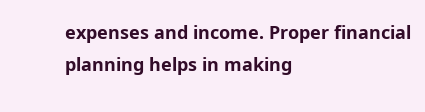expenses and income. Proper financial planning helps in making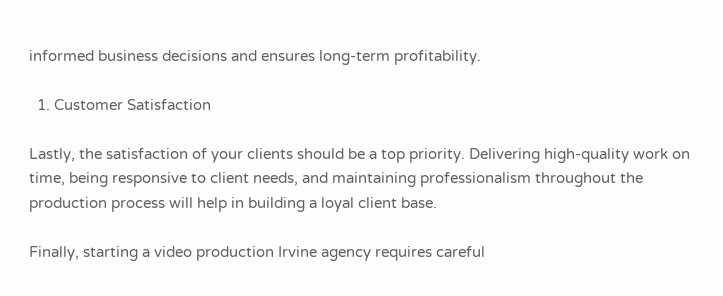informed business decisions and ensures long-term profitability.

  1. Customer Satisfaction

Lastly, the satisfaction of your clients should be a top priority. Delivering high-quality work on time, being responsive to client needs, and maintaining professionalism throughout the production process will help in building a loyal client base.

Finally, starting a video production Irvine agency requires careful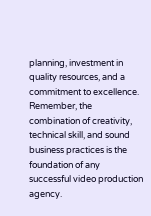planning, investment in quality resources, and a commitment to excellence. Remember, the combination of creativity, technical skill, and sound business practices is the foundation of any successful video production agency.